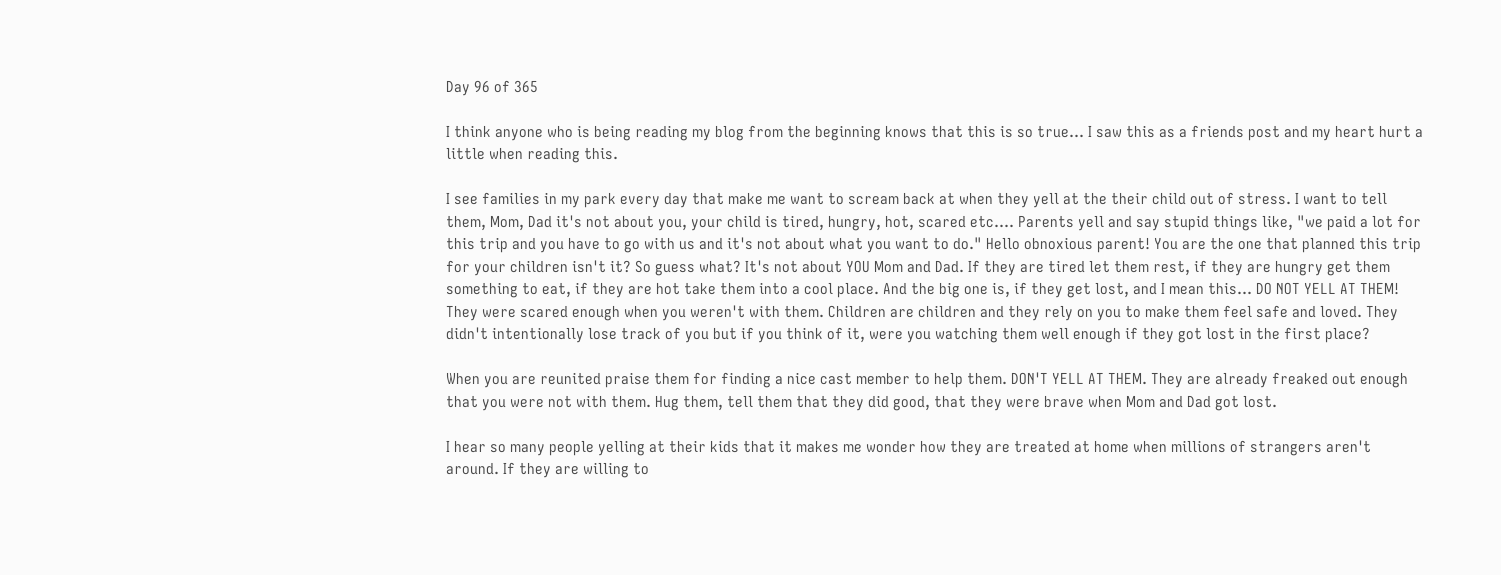Day 96 of 365

I think anyone who is being reading my blog from the beginning knows that this is so true... I saw this as a friends post and my heart hurt a little when reading this.

I see families in my park every day that make me want to scream back at when they yell at the their child out of stress. I want to tell them, Mom, Dad it's not about you, your child is tired, hungry, hot, scared etc.... Parents yell and say stupid things like, "we paid a lot for this trip and you have to go with us and it's not about what you want to do." Hello obnoxious parent! You are the one that planned this trip for your children isn't it? So guess what? It's not about YOU Mom and Dad. If they are tired let them rest, if they are hungry get them something to eat, if they are hot take them into a cool place. And the big one is, if they get lost, and I mean this... DO NOT YELL AT THEM! They were scared enough when you weren't with them. Children are children and they rely on you to make them feel safe and loved. They didn't intentionally lose track of you but if you think of it, were you watching them well enough if they got lost in the first place?

When you are reunited praise them for finding a nice cast member to help them. DON'T YELL AT THEM. They are already freaked out enough that you were not with them. Hug them, tell them that they did good, that they were brave when Mom and Dad got lost.

I hear so many people yelling at their kids that it makes me wonder how they are treated at home when millions of strangers aren't around. If they are willing to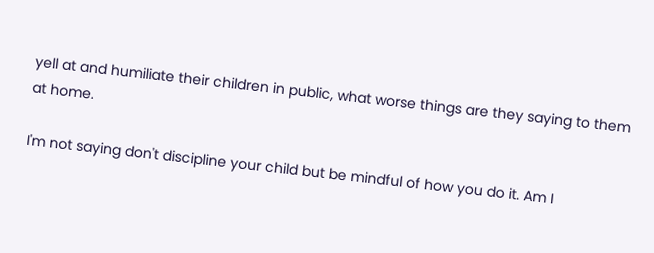yell at and humiliate their children in public, what worse things are they saying to them at home.

I'm not saying don't discipline your child but be mindful of how you do it. Am I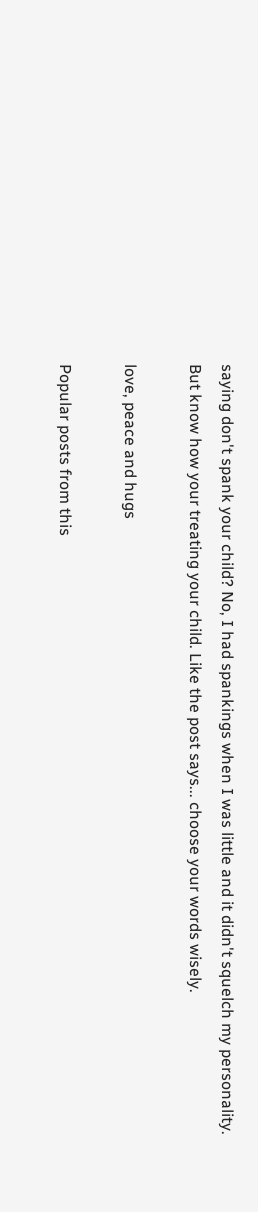saying don't spank your child? No, I had spankings when I was little and it didn't squelch my personality. But know how your treating your child. Like the post says... choose your words wisely.

love, peace and hugs

Popular posts from this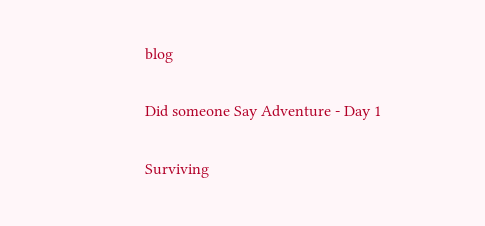blog

Did someone Say Adventure - Day 1

Surviving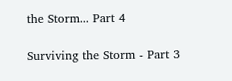the Storm... Part 4

Surviving the Storm - Part 3